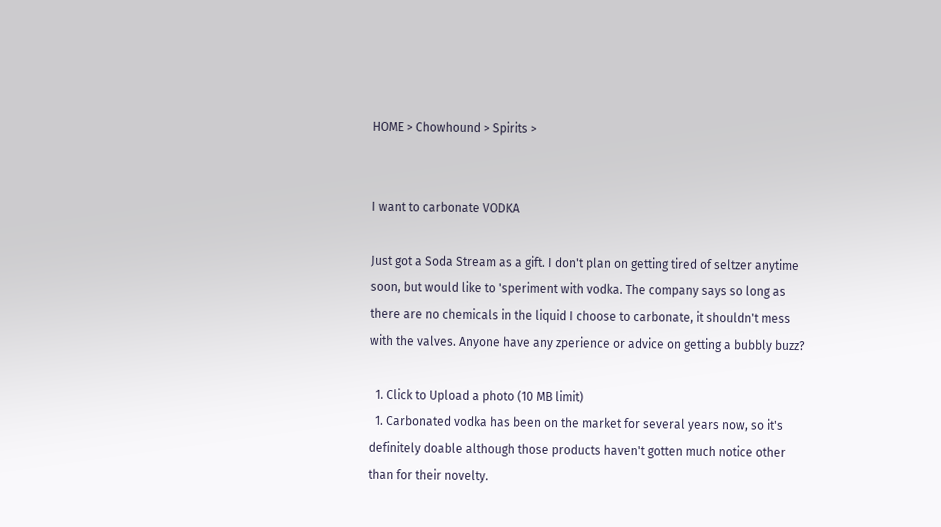HOME > Chowhound > Spirits >


I want to carbonate VODKA

Just got a Soda Stream as a gift. I don't plan on getting tired of seltzer anytime soon, but would like to 'speriment with vodka. The company says so long as there are no chemicals in the liquid I choose to carbonate, it shouldn't mess with the valves. Anyone have any zperience or advice on getting a bubbly buzz?

  1. Click to Upload a photo (10 MB limit)
  1. Carbonated vodka has been on the market for several years now, so it's definitely doable although those products haven't gotten much notice other than for their novelty.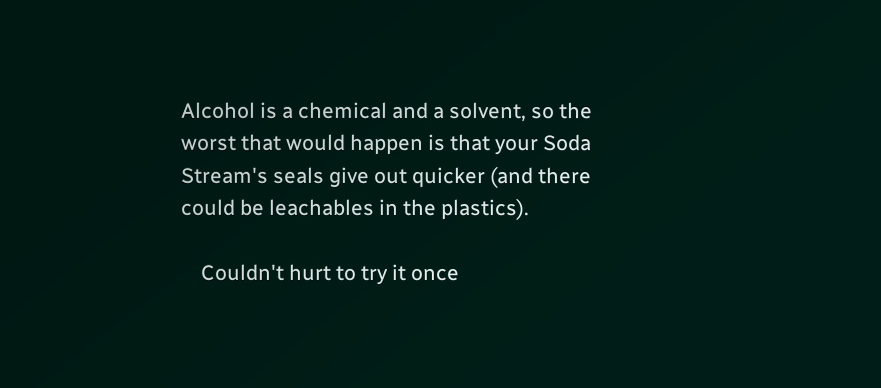Alcohol is a chemical and a solvent, so the worst that would happen is that your Soda Stream's seals give out quicker (and there could be leachables in the plastics).

    Couldn't hurt to try it once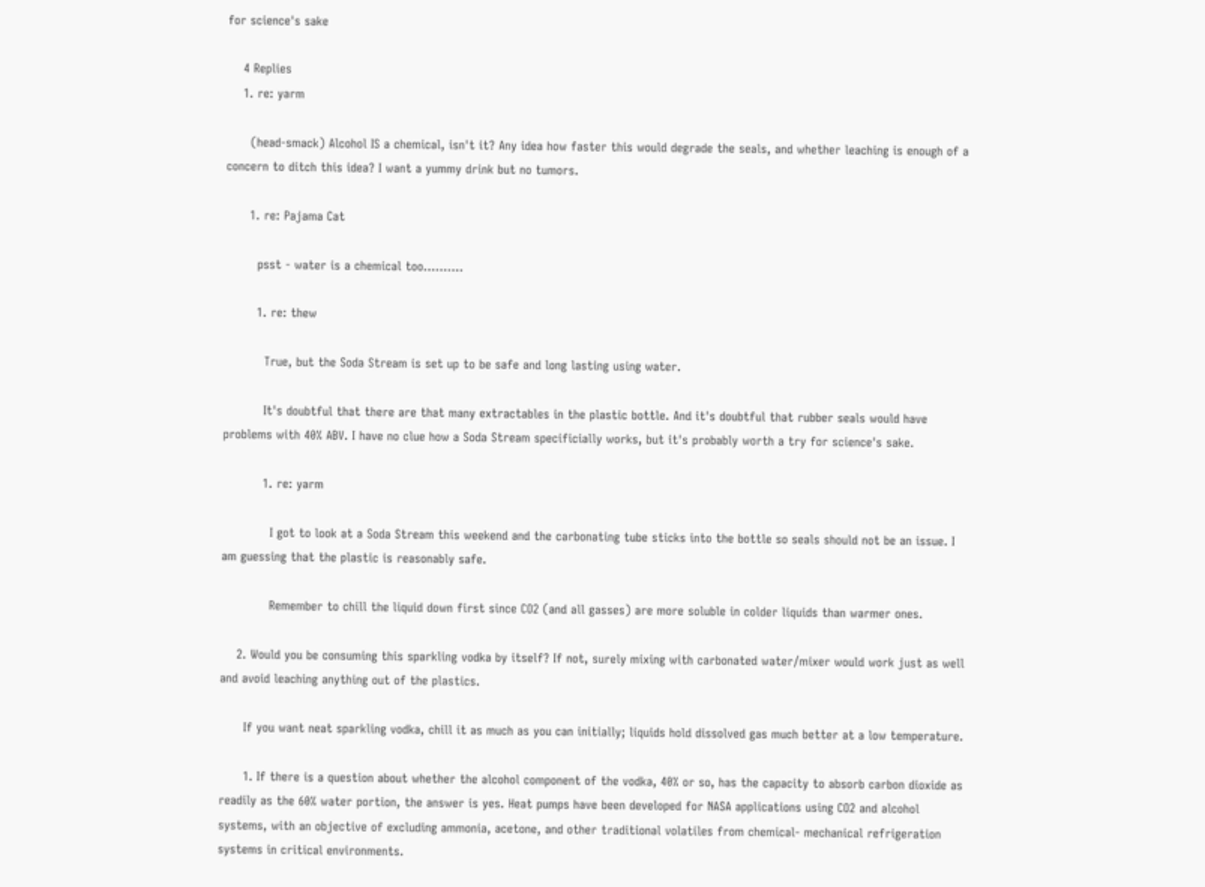for science's sake

    4 Replies
    1. re: yarm

      (head-smack) Alcohol IS a chemical, isn't it? Any idea how faster this would degrade the seals, and whether leaching is enough of a concern to ditch this idea? I want a yummy drink but no tumors.

      1. re: Pajama Cat

        psst - water is a chemical too..........

        1. re: thew

          True, but the Soda Stream is set up to be safe and long lasting using water.

          It's doubtful that there are that many extractables in the plastic bottle. And it's doubtful that rubber seals would have problems with 40% ABV. I have no clue how a Soda Stream specificially works, but it's probably worth a try for science's sake.

          1. re: yarm

            I got to look at a Soda Stream this weekend and the carbonating tube sticks into the bottle so seals should not be an issue. I am guessing that the plastic is reasonably safe.

            Remember to chill the liquid down first since CO2 (and all gasses) are more soluble in colder liquids than warmer ones.

    2. Would you be consuming this sparkling vodka by itself? If not, surely mixing with carbonated water/mixer would work just as well and avoid leaching anything out of the plastics.

      If you want neat sparkling vodka, chill it as much as you can initially; liquids hold dissolved gas much better at a low temperature.

      1. If there is a question about whether the alcohol component of the vodka, 40% or so, has the capacity to absorb carbon dioxide as readily as the 60% water portion, the answer is yes. Heat pumps have been developed for NASA applications using CO2 and alcohol systems, with an objective of excluding ammonia, acetone, and other traditional volatiles from chemical- mechanical refrigeration systems in critical environments.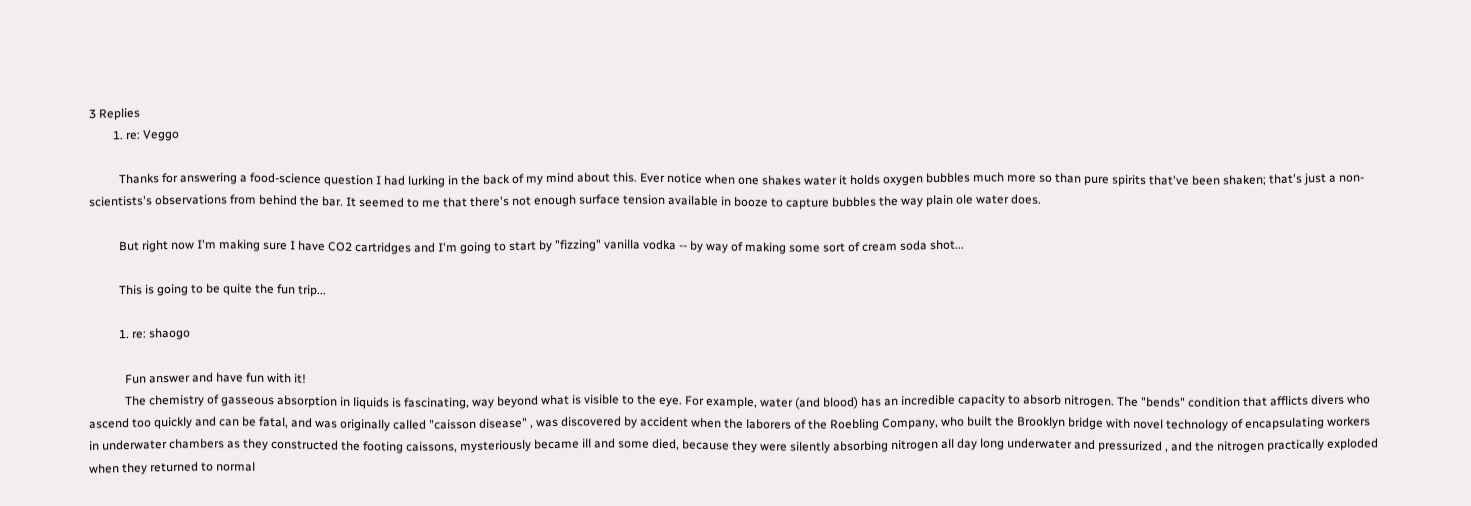3 Replies
        1. re: Veggo

          Thanks for answering a food-science question I had lurking in the back of my mind about this. Ever notice when one shakes water it holds oxygen bubbles much more so than pure spirits that've been shaken; that's just a non-scientists's observations from behind the bar. It seemed to me that there's not enough surface tension available in booze to capture bubbles the way plain ole water does.

          But right now I'm making sure I have CO2 cartridges and I'm going to start by "fizzing" vanilla vodka -- by way of making some sort of cream soda shot...

          This is going to be quite the fun trip...

          1. re: shaogo

            Fun answer and have fun with it!
            The chemistry of gasseous absorption in liquids is fascinating, way beyond what is visible to the eye. For example, water (and blood) has an incredible capacity to absorb nitrogen. The "bends" condition that afflicts divers who ascend too quickly and can be fatal, and was originally called "caisson disease" , was discovered by accident when the laborers of the Roebling Company, who built the Brooklyn bridge with novel technology of encapsulating workers in underwater chambers as they constructed the footing caissons, mysteriously became ill and some died, because they were silently absorbing nitrogen all day long underwater and pressurized , and the nitrogen practically exploded when they returned to normal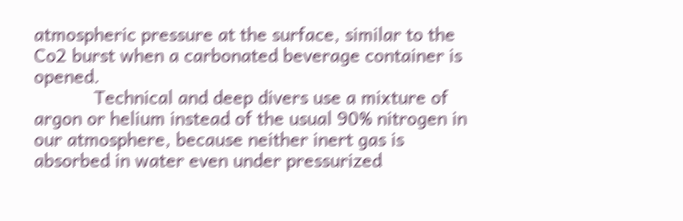atmospheric pressure at the surface, similar to the Co2 burst when a carbonated beverage container is opened.
            Technical and deep divers use a mixture of argon or helium instead of the usual 90% nitrogen in our atmosphere, because neither inert gas is absorbed in water even under pressurized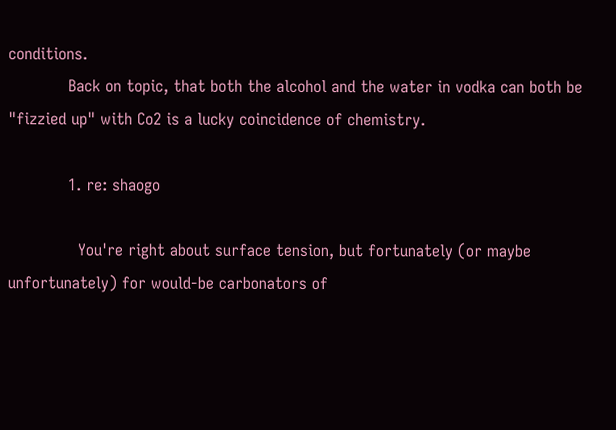conditions.
            Back on topic, that both the alcohol and the water in vodka can both be "fizzied up" with Co2 is a lucky coincidence of chemistry.

            1. re: shaogo

              You're right about surface tension, but fortunately (or maybe unfortunately) for would-be carbonators of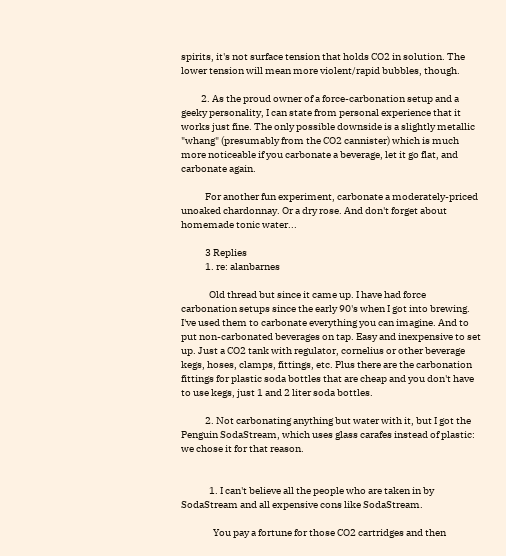spirits, it's not surface tension that holds CO2 in solution. The lower tension will mean more violent/rapid bubbles, though.

          2. As the proud owner of a force-carbonation setup and a geeky personality, I can state from personal experience that it works just fine. The only possible downside is a slightly metallic "whang" (presumably from the CO2 cannister) which is much more noticeable if you carbonate a beverage, let it go flat, and carbonate again.

            For another fun experiment, carbonate a moderately-priced unoaked chardonnay. Or a dry rose. And don't forget about homemade tonic water...

            3 Replies
            1. re: alanbarnes

              Old thread but since it came up. I have had force carbonation setups since the early 90's when I got into brewing. I've used them to carbonate everything you can imagine. And to put non-carbonated beverages on tap. Easy and inexpensive to set up. Just a CO2 tank with regulator, cornelius or other beverage kegs, hoses, clamps, fittings, etc. Plus there are the carbonation fittings for plastic soda bottles that are cheap and you don't have to use kegs, just 1 and 2 liter soda bottles.

            2. Not carbonating anything but water with it, but I got the Penguin SodaStream, which uses glass carafes instead of plastic: we chose it for that reason.


              1. I can't believe all the people who are taken in by SodaStream and all expensive cons like SodaStream.

                You pay a fortune for those CO2 cartridges and then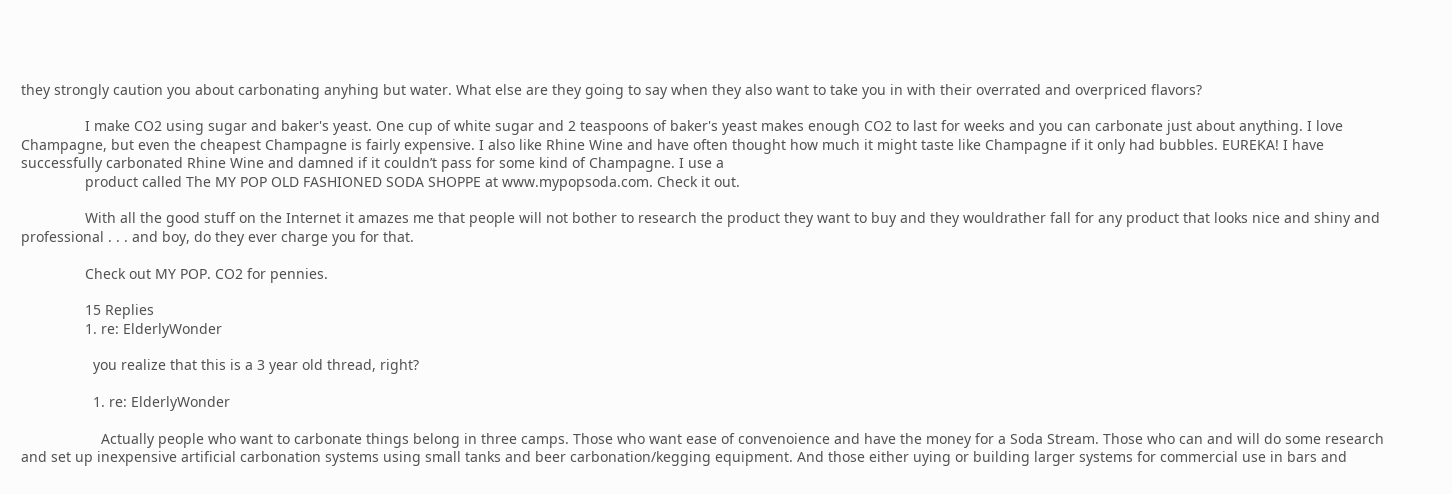they strongly caution you about carbonating anyhing but water. What else are they going to say when they also want to take you in with their overrated and overpriced flavors?

                I make CO2 using sugar and baker's yeast. One cup of white sugar and 2 teaspoons of baker's yeast makes enough CO2 to last for weeks and you can carbonate just about anything. I love Champagne, but even the cheapest Champagne is fairly expensive. I also like Rhine Wine and have often thought how much it might taste like Champagne if it only had bubbles. EUREKA! I have successfully carbonated Rhine Wine and damned if it couldn’t pass for some kind of Champagne. I use a
                product called The MY POP OLD FASHIONED SODA SHOPPE at www.mypopsoda.com. Check it out.

                With all the good stuff on the Internet it amazes me that people will not bother to research the product they want to buy and they wouldrather fall for any product that looks nice and shiny and professional . . . and boy, do they ever charge you for that.

                Check out MY POP. CO2 for pennies.

                15 Replies
                1. re: ElderlyWonder

                  you realize that this is a 3 year old thread, right?

                  1. re: ElderlyWonder

                    Actually people who want to carbonate things belong in three camps. Those who want ease of convenoience and have the money for a Soda Stream. Those who can and will do some research and set up inexpensive artificial carbonation systems using small tanks and beer carbonation/kegging equipment. And those either uying or building larger systems for commercial use in bars and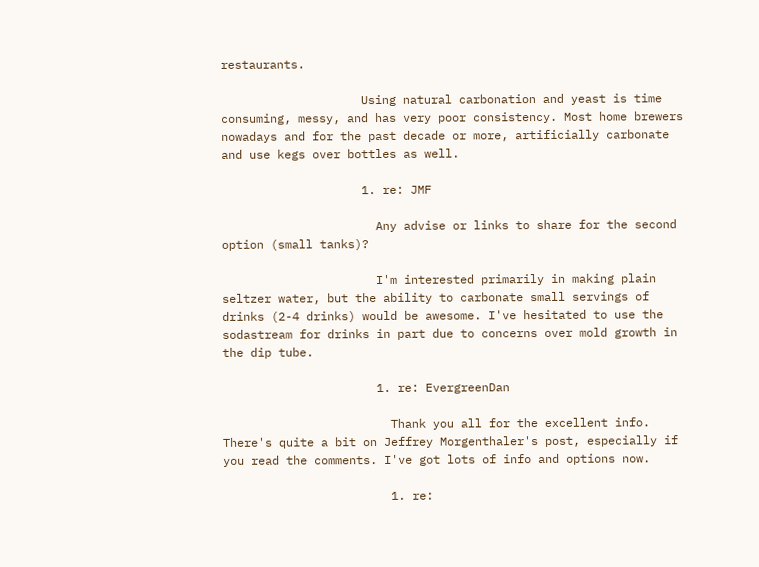restaurants.

                    Using natural carbonation and yeast is time consuming, messy, and has very poor consistency. Most home brewers nowadays and for the past decade or more, artificially carbonate and use kegs over bottles as well.

                    1. re: JMF

                      Any advise or links to share for the second option (small tanks)?

                      I'm interested primarily in making plain seltzer water, but the ability to carbonate small servings of drinks (2-4 drinks) would be awesome. I've hesitated to use the sodastream for drinks in part due to concerns over mold growth in the dip tube.

                      1. re: EvergreenDan

                        Thank you all for the excellent info. There's quite a bit on Jeffrey Morgenthaler's post, especially if you read the comments. I've got lots of info and options now.

                        1. re: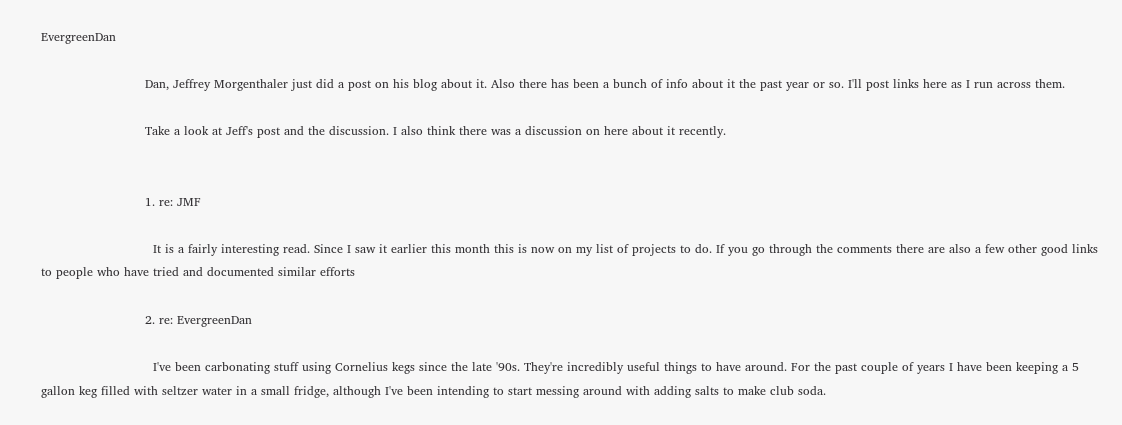EvergreenDan

                          Dan, Jeffrey Morgenthaler just did a post on his blog about it. Also there has been a bunch of info about it the past year or so. I'll post links here as I run across them.

                          Take a look at Jeff's post and the discussion. I also think there was a discussion on here about it recently.


                          1. re: JMF

                            It is a fairly interesting read. Since I saw it earlier this month this is now on my list of projects to do. If you go through the comments there are also a few other good links to people who have tried and documented similar efforts

                          2. re: EvergreenDan

                            I've been carbonating stuff using Cornelius kegs since the late '90s. They're incredibly useful things to have around. For the past couple of years I have been keeping a 5 gallon keg filled with seltzer water in a small fridge, although I've been intending to start messing around with adding salts to make club soda.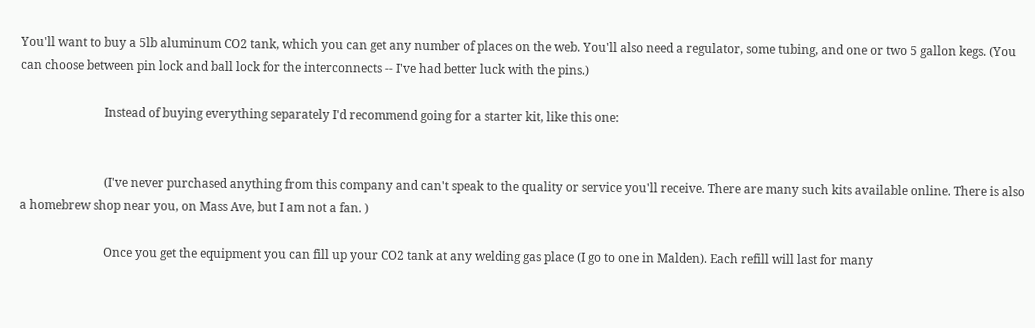You'll want to buy a 5lb aluminum CO2 tank, which you can get any number of places on the web. You'll also need a regulator, some tubing, and one or two 5 gallon kegs. (You can choose between pin lock and ball lock for the interconnects -- I've had better luck with the pins.)

                            Instead of buying everything separately I'd recommend going for a starter kit, like this one:


                            (I've never purchased anything from this company and can't speak to the quality or service you'll receive. There are many such kits available online. There is also a homebrew shop near you, on Mass Ave, but I am not a fan. )

                            Once you get the equipment you can fill up your CO2 tank at any welding gas place (I go to one in Malden). Each refill will last for many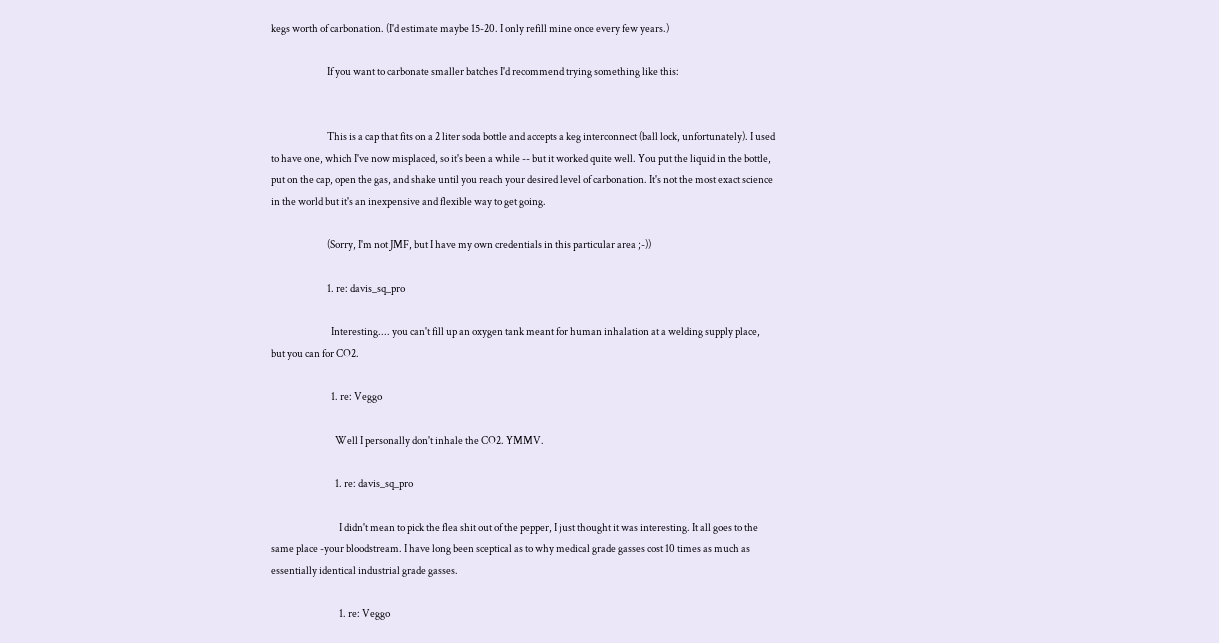kegs worth of carbonation. (I'd estimate maybe 15-20. I only refill mine once every few years.)

                            If you want to carbonate smaller batches I'd recommend trying something like this:


                            This is a cap that fits on a 2 liter soda bottle and accepts a keg interconnect (ball lock, unfortunately). I used to have one, which I've now misplaced, so it's been a while -- but it worked quite well. You put the liquid in the bottle, put on the cap, open the gas, and shake until you reach your desired level of carbonation. It's not the most exact science in the world but it's an inexpensive and flexible way to get going.

                            (Sorry, I'm not JMF, but I have my own credentials in this particular area ;-))

                            1. re: davis_sq_pro

                              Interesting.... you can't fill up an oxygen tank meant for human inhalation at a welding supply place, but you can for CO2.

                              1. re: Veggo

                                Well I personally don't inhale the CO2. YMMV.

                                1. re: davis_sq_pro

                                  I didn't mean to pick the flea shit out of the pepper, I just thought it was interesting. It all goes to the same place -your bloodstream. I have long been sceptical as to why medical grade gasses cost 10 times as much as essentially identical industrial grade gasses.

                                  1. re: Veggo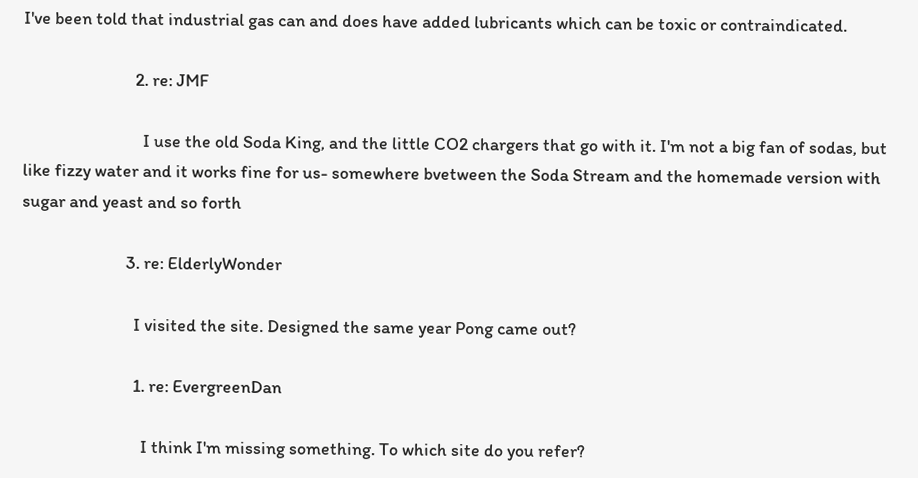I've been told that industrial gas can and does have added lubricants which can be toxic or contraindicated.

                            2. re: JMF

                              I use the old Soda King, and the little CO2 chargers that go with it. I'm not a big fan of sodas, but like fizzy water and it works fine for us- somewhere bvetween the Soda Stream and the homemade version with sugar and yeast and so forth

                          3. re: ElderlyWonder

                            I visited the site. Designed the same year Pong came out?

                            1. re: EvergreenDan

                              I think I'm missing something. To which site do you refer?